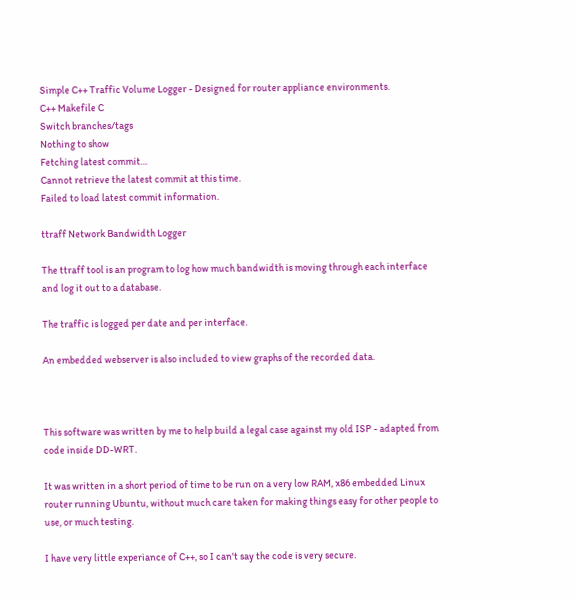Simple C++ Traffic Volume Logger - Designed for router appliance environments.
C++ Makefile C
Switch branches/tags
Nothing to show
Fetching latest commit…
Cannot retrieve the latest commit at this time.
Failed to load latest commit information.

ttraff Network Bandwidth Logger

The ttraff tool is an program to log how much bandwidth is moving through each interface and log it out to a database.

The traffic is logged per date and per interface.

An embedded webserver is also included to view graphs of the recorded data.



This software was written by me to help build a legal case against my old ISP - adapted from code inside DD-WRT.

It was written in a short period of time to be run on a very low RAM, x86 embedded Linux router running Ubuntu, without much care taken for making things easy for other people to use, or much testing.

I have very little experiance of C++, so I can't say the code is very secure.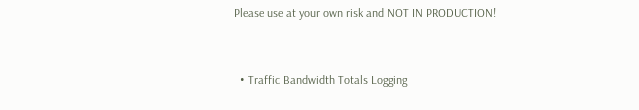Please use at your own risk and NOT IN PRODUCTION!


  • Traffic Bandwidth Totals Logging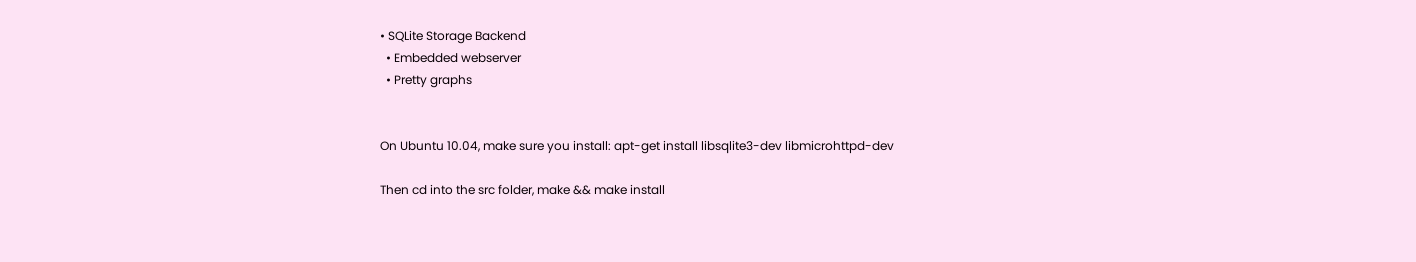• SQLite Storage Backend
  • Embedded webserver
  • Pretty graphs


On Ubuntu 10.04, make sure you install: apt-get install libsqlite3-dev libmicrohttpd-dev

Then cd into the src folder, make && make install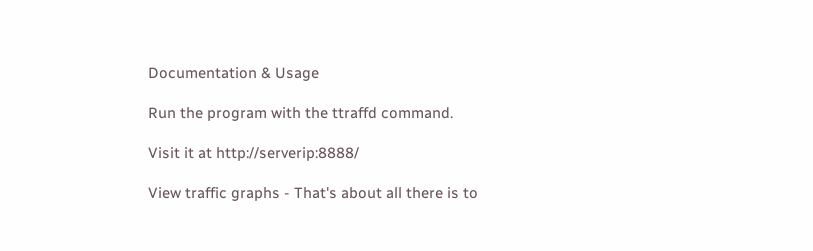Documentation & Usage

Run the program with the ttraffd command.

Visit it at http://serverip:8888/

View traffic graphs - That's about all there is to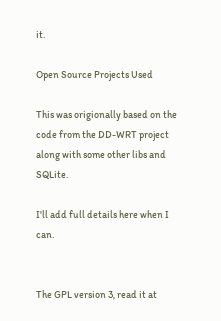it.

Open Source Projects Used

This was origionally based on the code from the DD-WRT project along with some other libs and SQLite.

I'll add full details here when I can.


The GPL version 3, read it at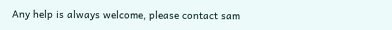Any help is always welcome, please contact sam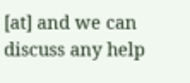[at] and we can discuss any help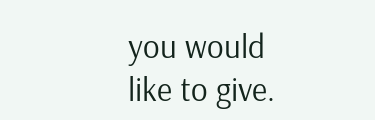you would like to give.